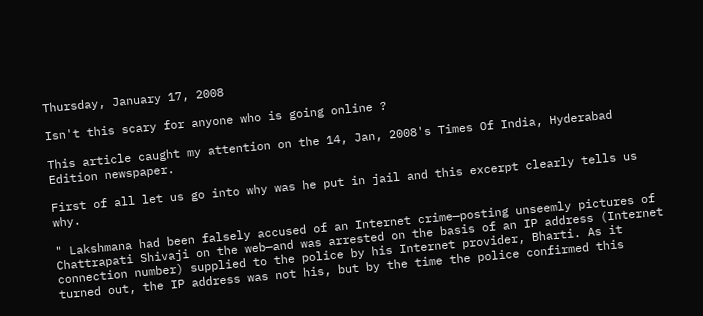Thursday, January 17, 2008

Isn't this scary for anyone who is going online ?

This article caught my attention on the 14, Jan, 2008's Times Of India, Hyderabad Edition newspaper.

First of all let us go into why was he put in jail and this excerpt clearly tells us why.

" Lakshmana had been falsely accused of an Internet crime—posting unseemly pictures of Chattrapati Shivaji on the web—and was arrested on the basis of an IP address (Internet connection number) supplied to the police by his Internet provider, Bharti. As it turned out, the IP address was not his, but by the time the police confirmed this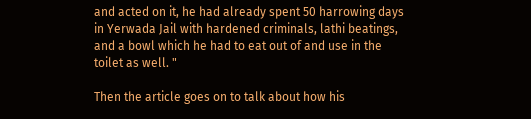and acted on it, he had already spent 50 harrowing days in Yerwada Jail with hardened criminals, lathi beatings, and a bowl which he had to eat out of and use in the toilet as well. "

Then the article goes on to talk about how his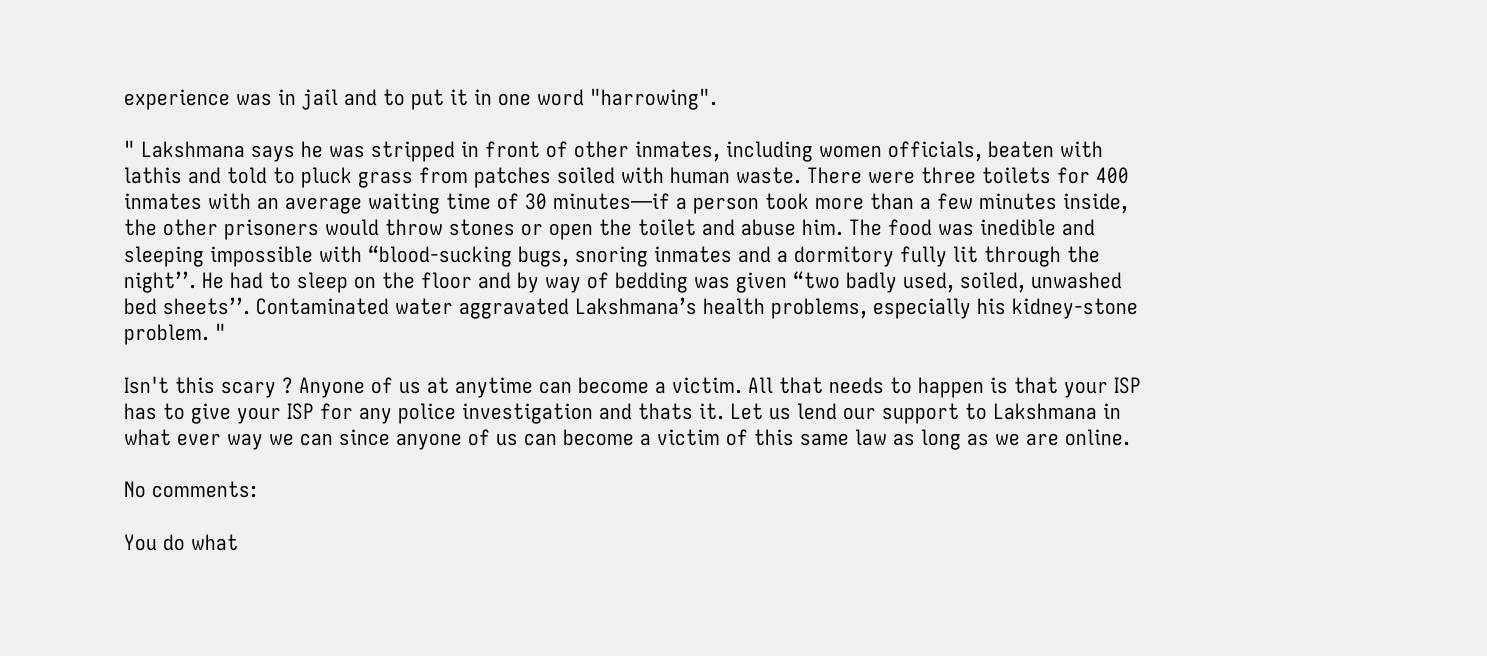experience was in jail and to put it in one word "harrowing".

" Lakshmana says he was stripped in front of other inmates, including women officials, beaten with lathis and told to pluck grass from patches soiled with human waste. There were three toilets for 400 inmates with an average waiting time of 30 minutes—if a person took more than a few minutes inside, the other prisoners would throw stones or open the toilet and abuse him. The food was inedible and sleeping impossible with “blood-sucking bugs, snoring inmates and a dormitory fully lit through the night’’. He had to sleep on the floor and by way of bedding was given “two badly used, soiled, unwashed bed sheets’’. Contaminated water aggravated Lakshmana’s health problems, especially his kidney-stone problem. "

Isn't this scary ? Anyone of us at anytime can become a victim. All that needs to happen is that your ISP has to give your ISP for any police investigation and thats it. Let us lend our support to Lakshmana in what ever way we can since anyone of us can become a victim of this same law as long as we are online.

No comments:

You do what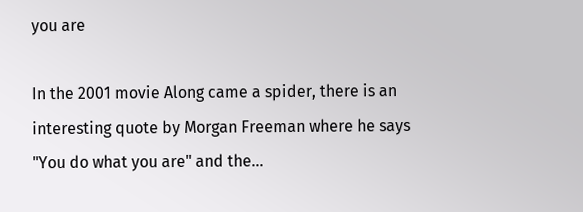you are

In the 2001 movie Along came a spider, there is an interesting quote by Morgan Freeman where he says "You do what you are" and the...